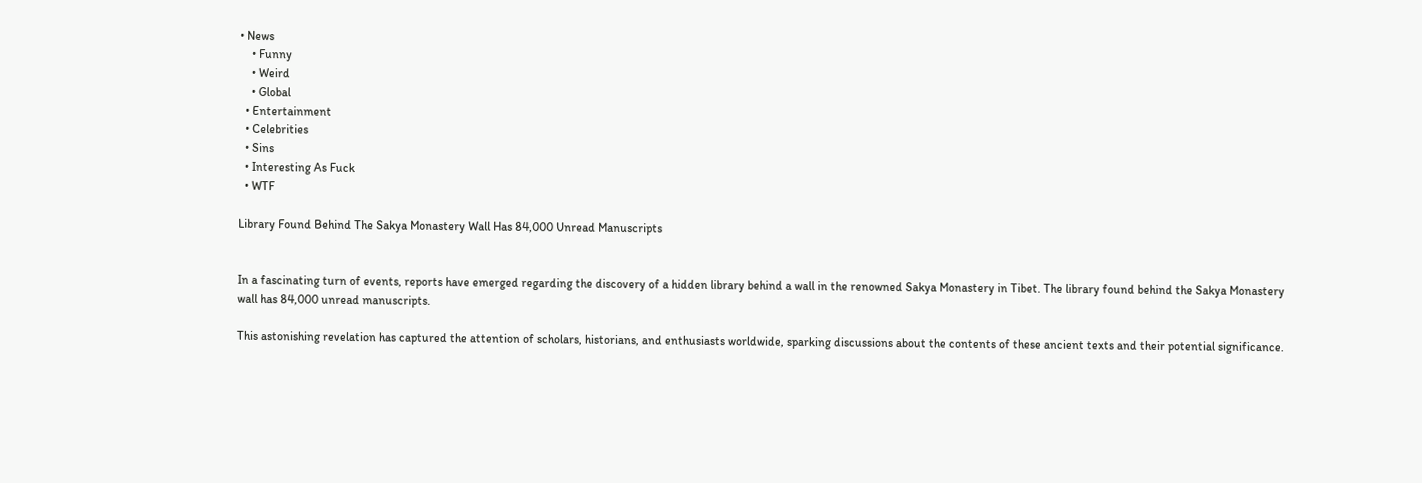• News
    • Funny
    • Weird
    • Global
  • Entertainment
  • Celebrities
  • Sins
  • Interesting As Fuck
  • WTF

Library Found Behind The Sakya Monastery Wall Has 84,000 Unread Manuscripts


In a fascinating turn of events, reports have emerged regarding the discovery of a hidden library behind a wall in the renowned Sakya Monastery in Tibet. The library found behind the Sakya Monastery wall has 84,000 unread manuscripts.

This astonishing revelation has captured the attention of scholars, historians, and enthusiasts worldwide, sparking discussions about the contents of these ancient texts and their potential significance.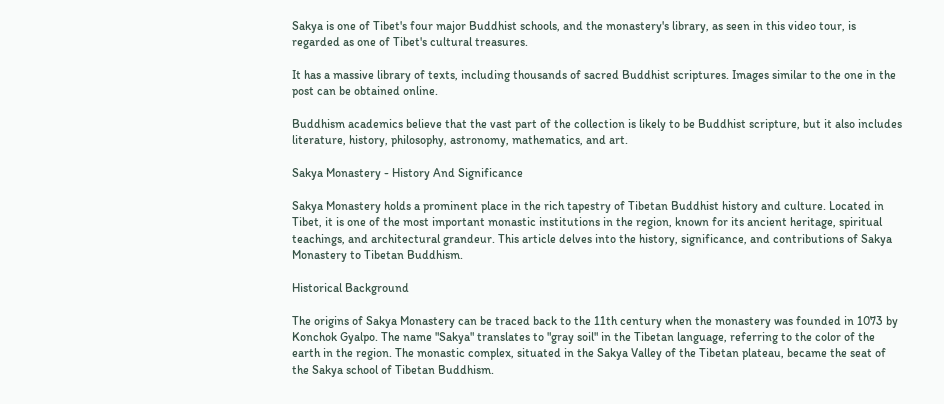Sakya is one of Tibet's four major Buddhist schools, and the monastery's library, as seen in this video tour, is regarded as one of Tibet's cultural treasures.

It has a massive library of texts, including thousands of sacred Buddhist scriptures. Images similar to the one in the post can be obtained online.

Buddhism academics believe that the vast part of the collection is likely to be Buddhist scripture, but it also includes literature, history, philosophy, astronomy, mathematics, and art.

Sakya Monastery - History And Significance

Sakya Monastery holds a prominent place in the rich tapestry of Tibetan Buddhist history and culture. Located in Tibet, it is one of the most important monastic institutions in the region, known for its ancient heritage, spiritual teachings, and architectural grandeur. This article delves into the history, significance, and contributions of Sakya Monastery to Tibetan Buddhism.

Historical Background

The origins of Sakya Monastery can be traced back to the 11th century when the monastery was founded in 1073 by Konchok Gyalpo. The name "Sakya" translates to "gray soil" in the Tibetan language, referring to the color of the earth in the region. The monastic complex, situated in the Sakya Valley of the Tibetan plateau, became the seat of the Sakya school of Tibetan Buddhism.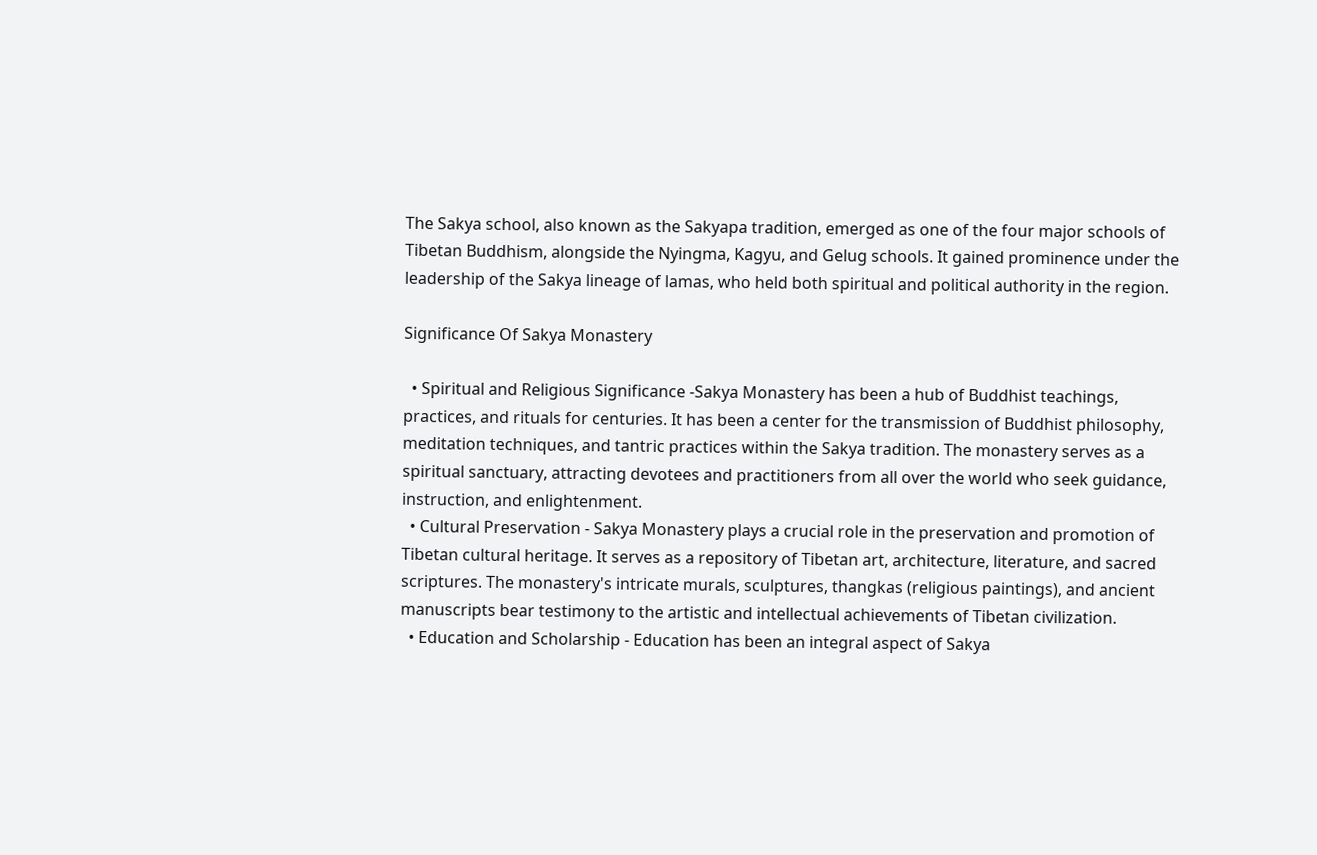The Sakya school, also known as the Sakyapa tradition, emerged as one of the four major schools of Tibetan Buddhism, alongside the Nyingma, Kagyu, and Gelug schools. It gained prominence under the leadership of the Sakya lineage of lamas, who held both spiritual and political authority in the region.

Significance Of Sakya Monastery

  • Spiritual and Religious Significance -Sakya Monastery has been a hub of Buddhist teachings, practices, and rituals for centuries. It has been a center for the transmission of Buddhist philosophy, meditation techniques, and tantric practices within the Sakya tradition. The monastery serves as a spiritual sanctuary, attracting devotees and practitioners from all over the world who seek guidance, instruction, and enlightenment.
  • Cultural Preservation - Sakya Monastery plays a crucial role in the preservation and promotion of Tibetan cultural heritage. It serves as a repository of Tibetan art, architecture, literature, and sacred scriptures. The monastery's intricate murals, sculptures, thangkas (religious paintings), and ancient manuscripts bear testimony to the artistic and intellectual achievements of Tibetan civilization.
  • Education and Scholarship - Education has been an integral aspect of Sakya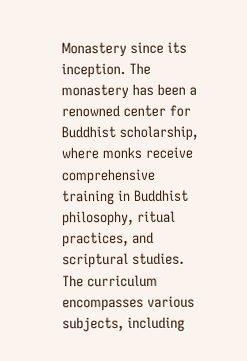Monastery since its inception. The monastery has been a renowned center for Buddhist scholarship, where monks receive comprehensive training in Buddhist philosophy, ritual practices, and scriptural studies. The curriculum encompasses various subjects, including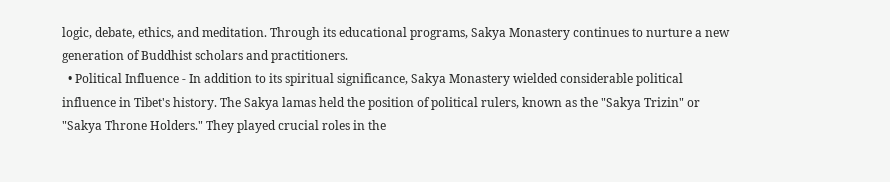logic, debate, ethics, and meditation. Through its educational programs, Sakya Monastery continues to nurture a new generation of Buddhist scholars and practitioners.
  • Political Influence - In addition to its spiritual significance, Sakya Monastery wielded considerable political influence in Tibet's history. The Sakya lamas held the position of political rulers, known as the "Sakya Trizin" or "Sakya Throne Holders." They played crucial roles in the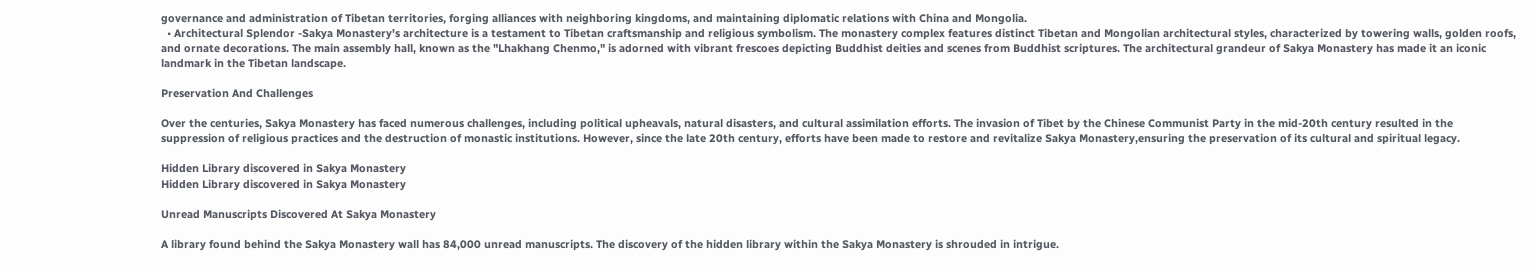governance and administration of Tibetan territories, forging alliances with neighboring kingdoms, and maintaining diplomatic relations with China and Mongolia.
  • Architectural Splendor -Sakya Monastery's architecture is a testament to Tibetan craftsmanship and religious symbolism. The monastery complex features distinct Tibetan and Mongolian architectural styles, characterized by towering walls, golden roofs, and ornate decorations. The main assembly hall, known as the "Lhakhang Chenmo," is adorned with vibrant frescoes depicting Buddhist deities and scenes from Buddhist scriptures. The architectural grandeur of Sakya Monastery has made it an iconic landmark in the Tibetan landscape.

Preservation And Challenges

Over the centuries, Sakya Monastery has faced numerous challenges, including political upheavals, natural disasters, and cultural assimilation efforts. The invasion of Tibet by the Chinese Communist Party in the mid-20th century resulted in the suppression of religious practices and the destruction of monastic institutions. However, since the late 20th century, efforts have been made to restore and revitalize Sakya Monastery,ensuring the preservation of its cultural and spiritual legacy.

Hidden Library discovered in Sakya Monastery
Hidden Library discovered in Sakya Monastery

Unread Manuscripts Discovered At Sakya Monastery

A library found behind the Sakya Monastery wall has 84,000 unread manuscripts. The discovery of the hidden library within the Sakya Monastery is shrouded in intrigue.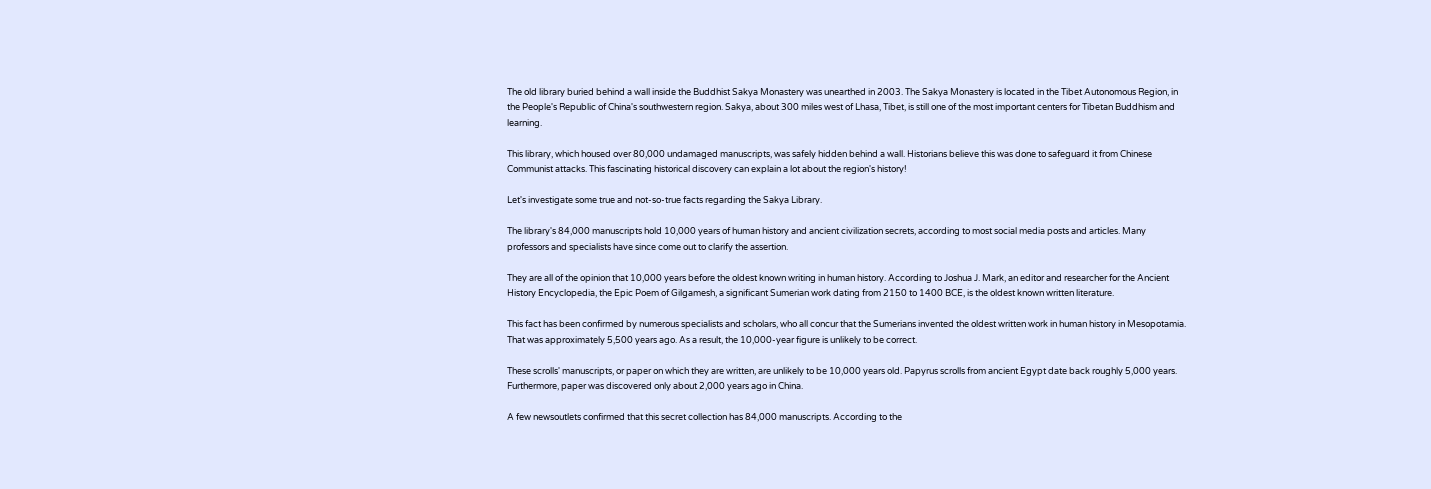The old library buried behind a wall inside the Buddhist Sakya Monastery was unearthed in 2003. The Sakya Monastery is located in the Tibet Autonomous Region, in the People's Republic of China's southwestern region. Sakya, about 300 miles west of Lhasa, Tibet, is still one of the most important centers for Tibetan Buddhism and learning.

This library, which housed over 80,000 undamaged manuscripts, was safely hidden behind a wall. Historians believe this was done to safeguard it from Chinese Communist attacks. This fascinating historical discovery can explain a lot about the region's history!

Let's investigate some true and not-so-true facts regarding the Sakya Library.

The library's 84,000 manuscripts hold 10,000 years of human history and ancient civilization secrets, according to most social media posts and articles. Many professors and specialists have since come out to clarify the assertion.

They are all of the opinion that 10,000 years before the oldest known writing in human history. According to Joshua J. Mark, an editor and researcher for the Ancient History Encyclopedia, the Epic Poem of Gilgamesh, a significant Sumerian work dating from 2150 to 1400 BCE, is the oldest known written literature.

This fact has been confirmed by numerous specialists and scholars, who all concur that the Sumerians invented the oldest written work in human history in Mesopotamia. That was approximately 5,500 years ago. As a result, the 10,000-year figure is unlikely to be correct.

These scrolls' manuscripts, or paper on which they are written, are unlikely to be 10,000 years old. Papyrus scrolls from ancient Egypt date back roughly 5,000 years. Furthermore, paper was discovered only about 2,000 years ago in China.

A few newsoutlets confirmed that this secret collection has 84,000 manuscripts. According to the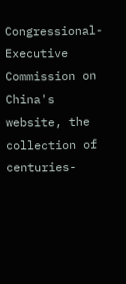Congressional-Executive Commission on China's website, the collection of centuries-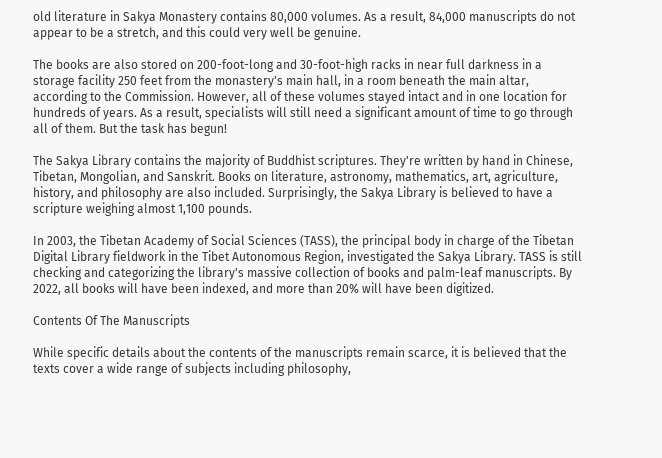old literature in Sakya Monastery contains 80,000 volumes. As a result, 84,000 manuscripts do not appear to be a stretch, and this could very well be genuine.

The books are also stored on 200-foot-long and 30-foot-high racks in near full darkness in a storage facility 250 feet from the monastery's main hall, in a room beneath the main altar, according to the Commission. However, all of these volumes stayed intact and in one location for hundreds of years. As a result, specialists will still need a significant amount of time to go through all of them. But the task has begun!

The Sakya Library contains the majority of Buddhist scriptures. They're written by hand in Chinese, Tibetan, Mongolian, and Sanskrit. Books on literature, astronomy, mathematics, art, agriculture, history, and philosophy are also included. Surprisingly, the Sakya Library is believed to have a scripture weighing almost 1,100 pounds.

In 2003, the Tibetan Academy of Social Sciences (TASS), the principal body in charge of the Tibetan Digital Library fieldwork in the Tibet Autonomous Region, investigated the Sakya Library. TASS is still checking and categorizing the library's massive collection of books and palm-leaf manuscripts. By 2022, all books will have been indexed, and more than 20% will have been digitized.

Contents Of The Manuscripts

While specific details about the contents of the manuscripts remain scarce, it is believed that the texts cover a wide range of subjects including philosophy,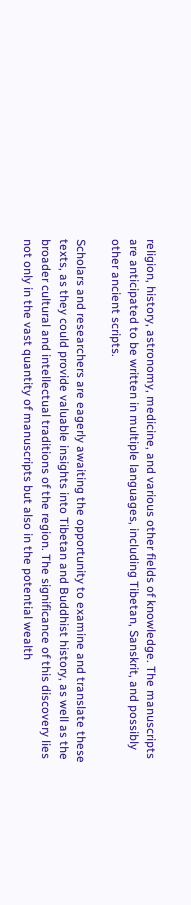religion, history, astronomy, medicine, and various other fields of knowledge. The manuscripts are anticipated to be written in multiple languages, including Tibetan, Sanskrit, and possibly other ancient scripts.

Scholars and researchers are eagerly awaiting the opportunity to examine and translate these texts, as they could provide valuable insights into Tibetan and Buddhist history, as well as the broader cultural and intellectual traditions of the region. The significance of this discovery lies not only in the vast quantity of manuscripts but also in the potential wealth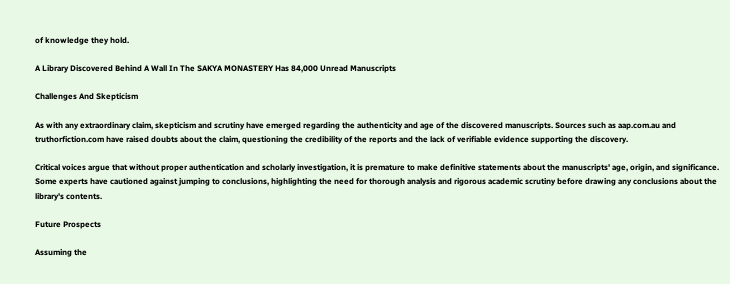of knowledge they hold.

A Library Discovered Behind A Wall In The SAKYA MONASTERY Has 84,000 Unread Manuscripts

Challenges And Skepticism

As with any extraordinary claim, skepticism and scrutiny have emerged regarding the authenticity and age of the discovered manuscripts. Sources such as aap.com.au and truthorfiction.com have raised doubts about the claim, questioning the credibility of the reports and the lack of verifiable evidence supporting the discovery.

Critical voices argue that without proper authentication and scholarly investigation, it is premature to make definitive statements about the manuscripts' age, origin, and significance. Some experts have cautioned against jumping to conclusions, highlighting the need for thorough analysis and rigorous academic scrutiny before drawing any conclusions about the library's contents.

Future Prospects

Assuming the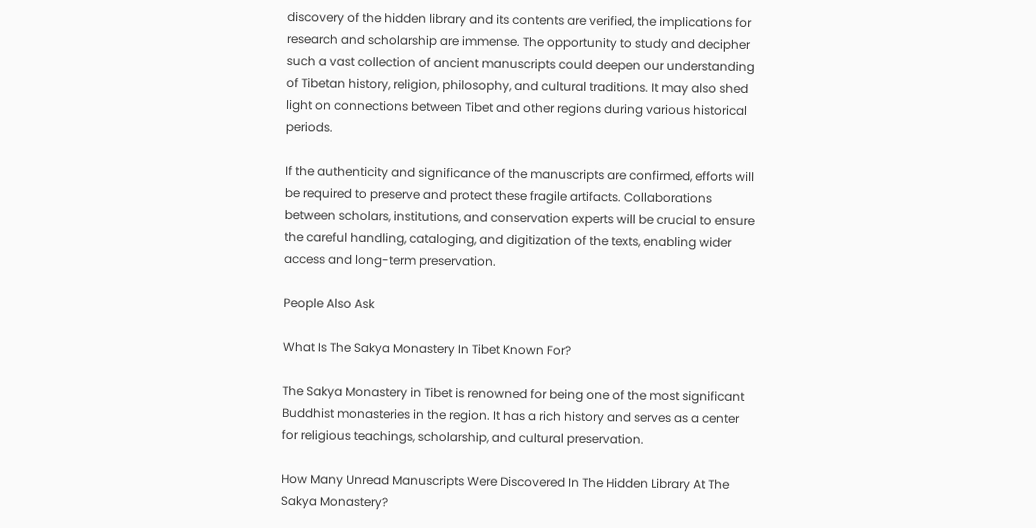discovery of the hidden library and its contents are verified, the implications for research and scholarship are immense. The opportunity to study and decipher such a vast collection of ancient manuscripts could deepen our understanding of Tibetan history, religion, philosophy, and cultural traditions. It may also shed light on connections between Tibet and other regions during various historical periods.

If the authenticity and significance of the manuscripts are confirmed, efforts will be required to preserve and protect these fragile artifacts. Collaborations between scholars, institutions, and conservation experts will be crucial to ensure the careful handling, cataloging, and digitization of the texts, enabling wider access and long-term preservation.

People Also Ask

What Is The Sakya Monastery In Tibet Known For?

The Sakya Monastery in Tibet is renowned for being one of the most significant Buddhist monasteries in the region. It has a rich history and serves as a center for religious teachings, scholarship, and cultural preservation.

How Many Unread Manuscripts Were Discovered In The Hidden Library At The Sakya Monastery?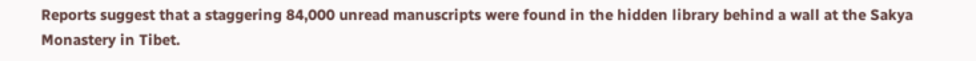Reports suggest that a staggering 84,000 unread manuscripts were found in the hidden library behind a wall at the Sakya Monastery in Tibet.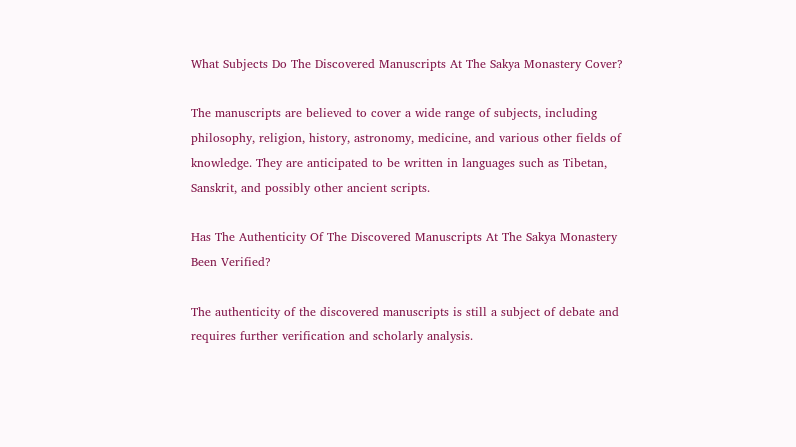What Subjects Do The Discovered Manuscripts At The Sakya Monastery Cover?

The manuscripts are believed to cover a wide range of subjects, including philosophy, religion, history, astronomy, medicine, and various other fields of knowledge. They are anticipated to be written in languages such as Tibetan, Sanskrit, and possibly other ancient scripts.

Has The Authenticity Of The Discovered Manuscripts At The Sakya Monastery Been Verified?

The authenticity of the discovered manuscripts is still a subject of debate and requires further verification and scholarly analysis.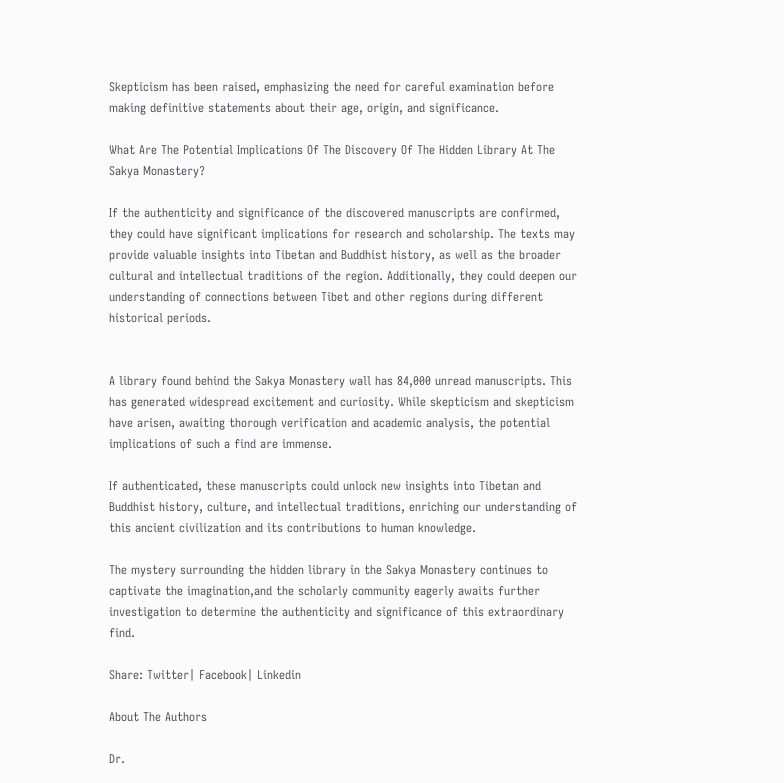Skepticism has been raised, emphasizing the need for careful examination before making definitive statements about their age, origin, and significance.

What Are The Potential Implications Of The Discovery Of The Hidden Library At The Sakya Monastery?

If the authenticity and significance of the discovered manuscripts are confirmed, they could have significant implications for research and scholarship. The texts may provide valuable insights into Tibetan and Buddhist history, as well as the broader cultural and intellectual traditions of the region. Additionally, they could deepen our understanding of connections between Tibet and other regions during different historical periods.


A library found behind the Sakya Monastery wall has 84,000 unread manuscripts. This has generated widespread excitement and curiosity. While skepticism and skepticism have arisen, awaiting thorough verification and academic analysis, the potential implications of such a find are immense.

If authenticated, these manuscripts could unlock new insights into Tibetan and Buddhist history, culture, and intellectual traditions, enriching our understanding of this ancient civilization and its contributions to human knowledge.

The mystery surrounding the hidden library in the Sakya Monastery continues to captivate the imagination,and the scholarly community eagerly awaits further investigation to determine the authenticity and significance of this extraordinary find.

Share: Twitter| Facebook| Linkedin

About The Authors

Dr.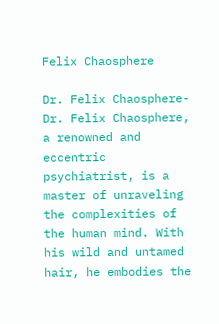Felix Chaosphere

Dr. Felix Chaosphere- Dr. Felix Chaosphere, a renowned and eccentric psychiatrist, is a master of unraveling the complexities of the human mind. With his wild and untamed hair, he embodies the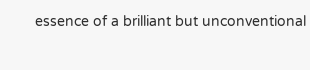essence of a brilliant but unconventional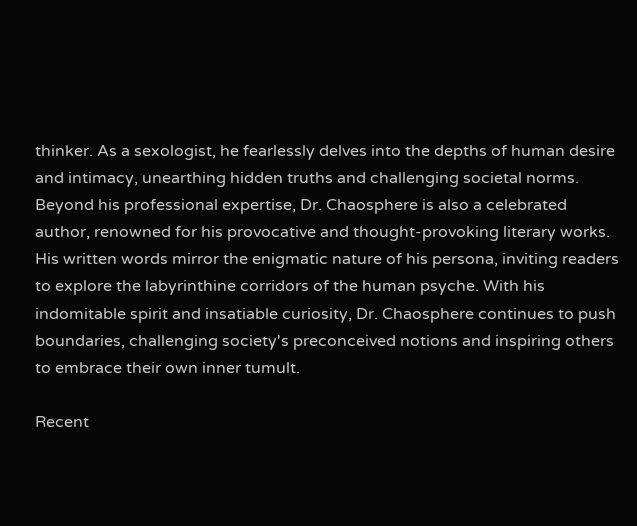thinker. As a sexologist, he fearlessly delves into the depths of human desire and intimacy, unearthing hidden truths and challenging societal norms. Beyond his professional expertise, Dr. Chaosphere is also a celebrated author, renowned for his provocative and thought-provoking literary works. His written words mirror the enigmatic nature of his persona, inviting readers to explore the labyrinthine corridors of the human psyche. With his indomitable spirit and insatiable curiosity, Dr. Chaosphere continues to push boundaries, challenging society's preconceived notions and inspiring others to embrace their own inner tumult.

Recent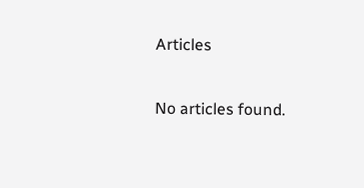Articles

No articles found.